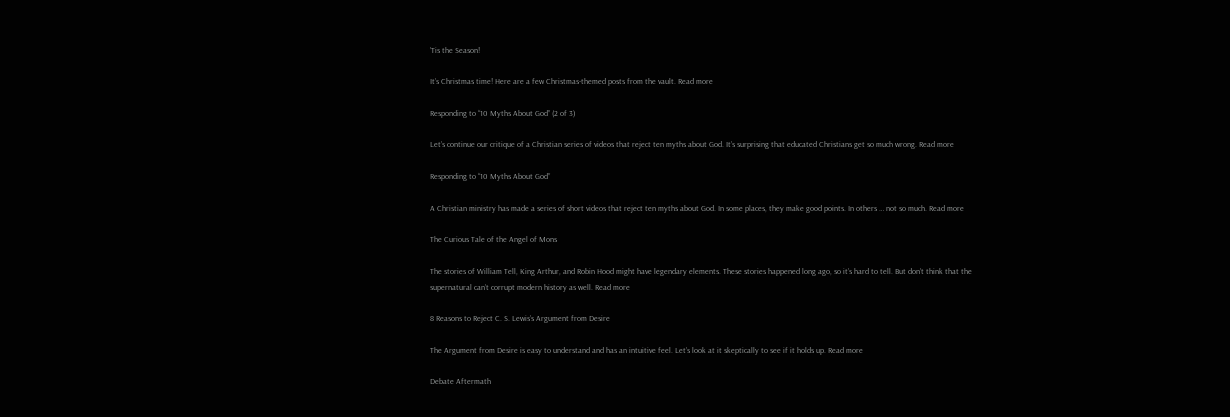’Tis the Season!

It’s Christmas time! Here are a few Christmas-themed posts from the vault. Read more

Responding to “10 Myths About God” (2 of 3)

Let’s continue our critique of a Christian series of videos that reject ten myths about God. It’s surprising that educated Christians get so much wrong. Read more

Responding to “10 Myths About God”

A Christian ministry has made a series of short videos that reject ten myths about God. In some places, they make good points. In others … not so much. Read more

The Curious Tale of the Angel of Mons

The stories of William Tell, King Arthur, and Robin Hood might have legendary elements. These stories happened long ago, so it’s hard to tell. But don’t think that the supernatural can’t corrupt modern history as well. Read more

8 Reasons to Reject C. S. Lewis’s Argument from Desire

The Argument from Desire is easy to understand and has an intuitive feel. Let’s look at it skeptically to see if it holds up. Read more

Debate Aftermath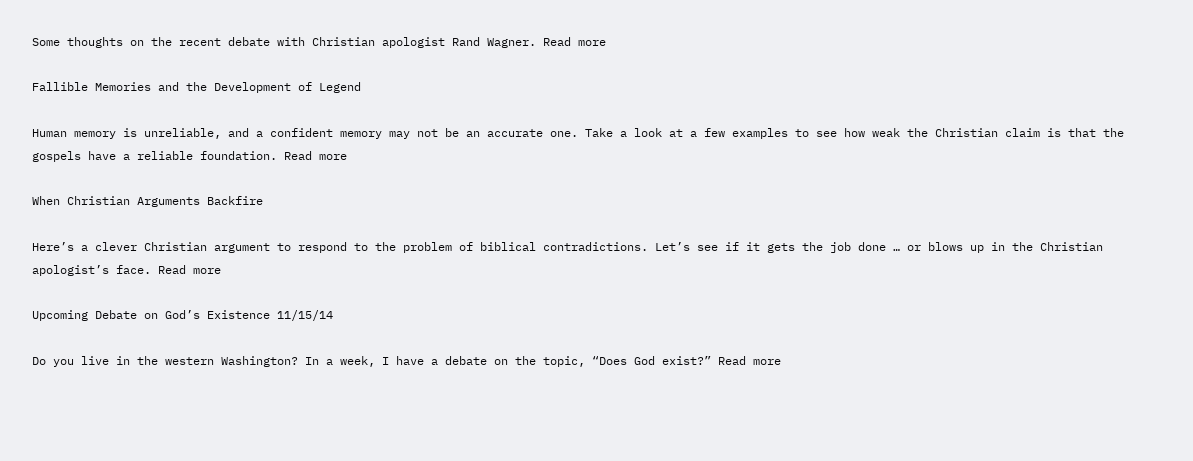Some thoughts on the recent debate with Christian apologist Rand Wagner. Read more

Fallible Memories and the Development of Legend

Human memory is unreliable, and a confident memory may not be an accurate one. Take a look at a few examples to see how weak the Christian claim is that the gospels have a reliable foundation. Read more

When Christian Arguments Backfire

Here’s a clever Christian argument to respond to the problem of biblical contradictions. Let’s see if it gets the job done … or blows up in the Christian apologist’s face. Read more

Upcoming Debate on God’s Existence 11/15/14

Do you live in the western Washington? In a week, I have a debate on the topic, “Does God exist?” Read more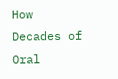How Decades of Oral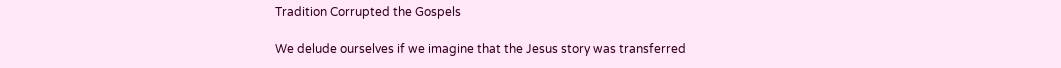Tradition Corrupted the Gospels

We delude ourselves if we imagine that the Jesus story was transferred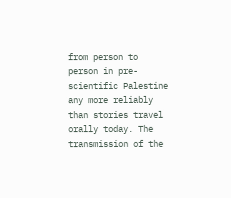from person to person in pre-scientific Palestine any more reliably than stories travel orally today. The transmission of the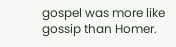gospel was more like gossip than Homer.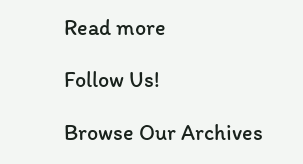Read more

Follow Us!

Browse Our Archives